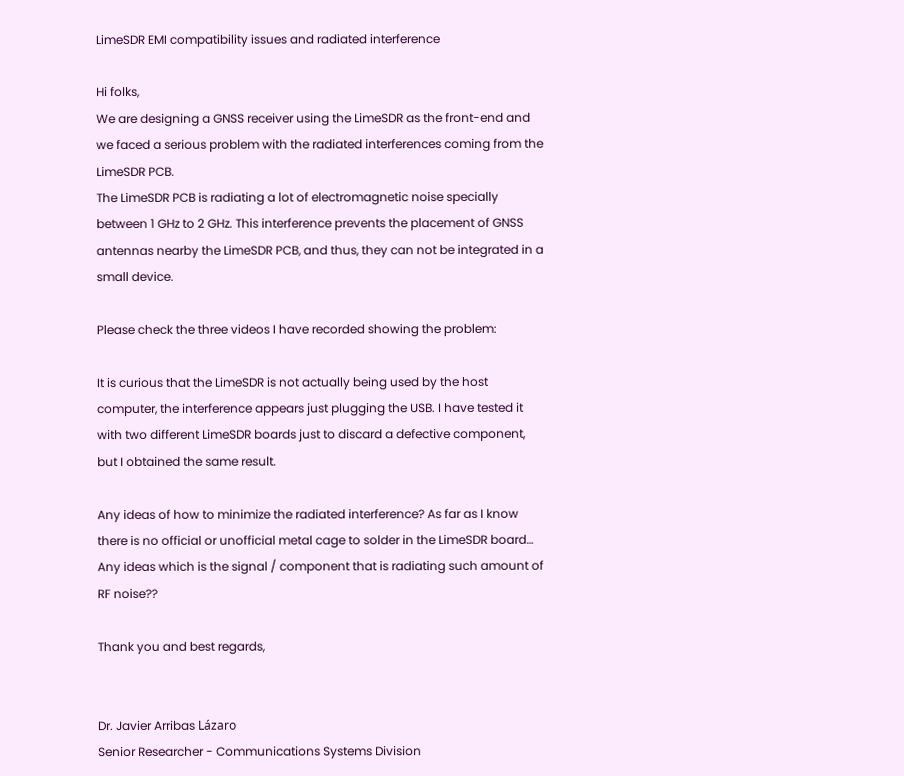LimeSDR EMI compatibility issues and radiated interference

Hi folks,
We are designing a GNSS receiver using the LimeSDR as the front-end and we faced a serious problem with the radiated interferences coming from the LimeSDR PCB.
The LimeSDR PCB is radiating a lot of electromagnetic noise specially between 1 GHz to 2 GHz. This interference prevents the placement of GNSS antennas nearby the LimeSDR PCB, and thus, they can not be integrated in a small device.

Please check the three videos I have recorded showing the problem:

It is curious that the LimeSDR is not actually being used by the host computer, the interference appears just plugging the USB. I have tested it with two different LimeSDR boards just to discard a defective component, but I obtained the same result.

Any ideas of how to minimize the radiated interference? As far as I know there is no official or unofficial metal cage to solder in the LimeSDR board…
Any ideas which is the signal / component that is radiating such amount of RF noise??

Thank you and best regards,


Dr. Javier Arribas Lázaro
Senior Researcher - Communications Systems Division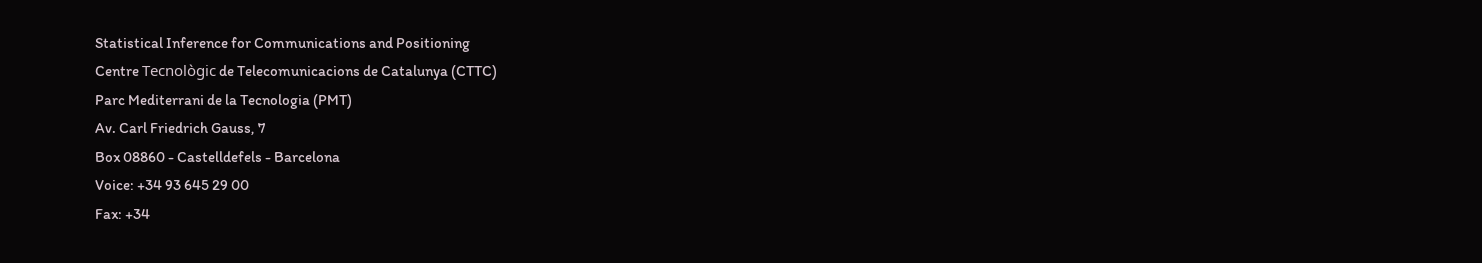Statistical Inference for Communications and Positioning
Centre Tecnològic de Telecomunicacions de Catalunya (CTTC)
Parc Mediterrani de la Tecnologia (PMT)
Av. Carl Friedrich Gauss, 7
Box 08860 - Castelldefels - Barcelona
Voice: +34 93 645 29 00
Fax: +34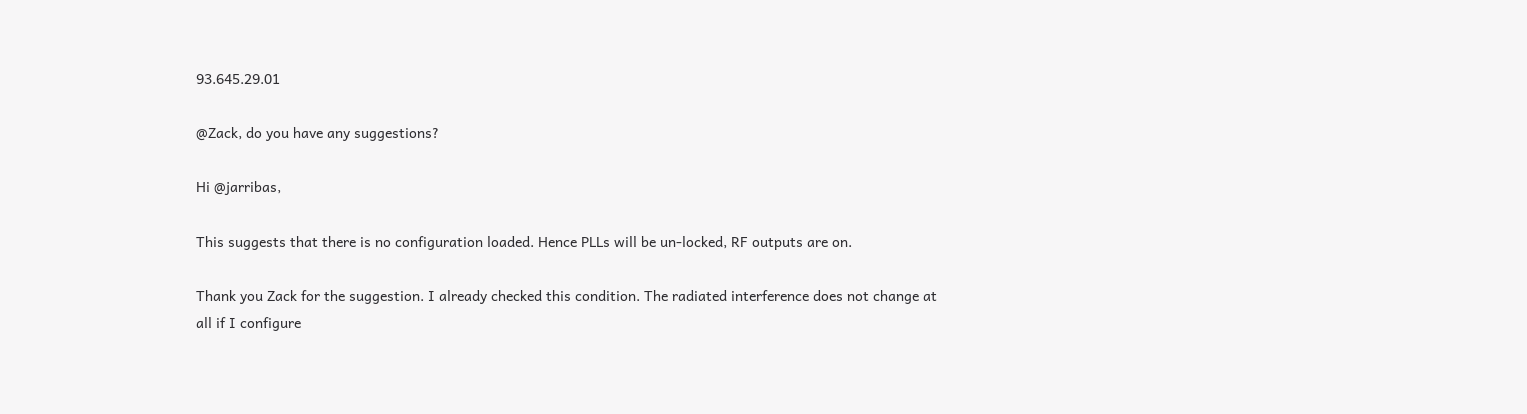93.645.29.01

@Zack, do you have any suggestions?

Hi @jarribas,

This suggests that there is no configuration loaded. Hence PLLs will be un-locked, RF outputs are on.

Thank you Zack for the suggestion. I already checked this condition. The radiated interference does not change at all if I configure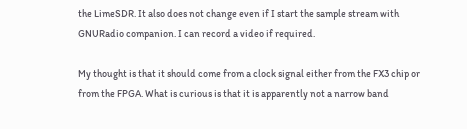the LimeSDR. It also does not change even if I start the sample stream with GNURadio companion. I can record a video if required.

My thought is that it should come from a clock signal either from the FX3 chip or from the FPGA. What is curious is that it is apparently not a narrow band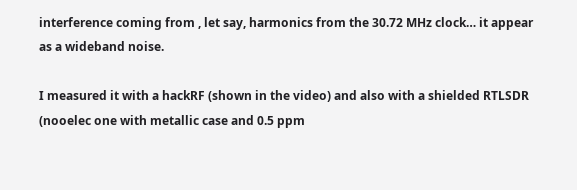interference coming from , let say, harmonics from the 30.72 MHz clock… it appear as a wideband noise.

I measured it with a hackRF (shown in the video) and also with a shielded RTLSDR (nooelec one with metallic case and 0.5 ppm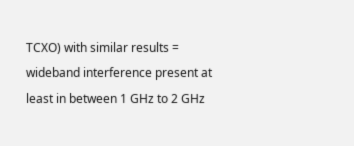TCXO) with similar results = wideband interference present at least in between 1 GHz to 2 GHz